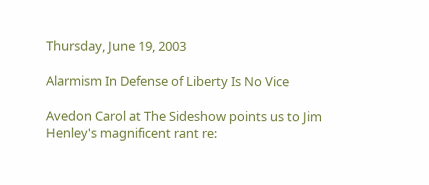Thursday, June 19, 2003

Alarmism In Defense of Liberty Is No Vice

Avedon Carol at The Sideshow points us to Jim Henley's magnificent rant re: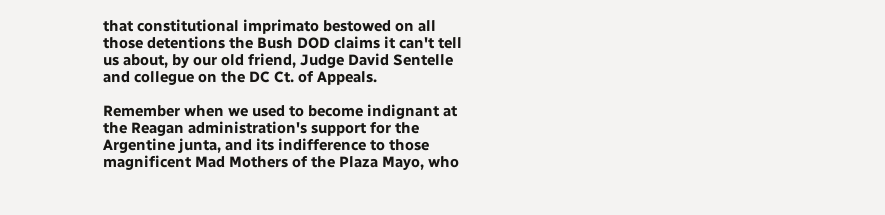that constitutional imprimato bestowed on all those detentions the Bush DOD claims it can't tell us about, by our old friend, Judge David Sentelle and collegue on the DC Ct. of Appeals.

Remember when we used to become indignant at the Reagan administration's support for the Argentine junta, and its indifference to those magnificent Mad Mothers of the Plaza Mayo, who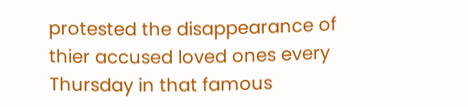protested the disappearance of thier accused loved ones every Thursday in that famous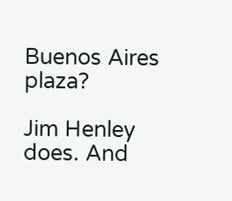Buenos Aires plaza?

Jim Henley does. And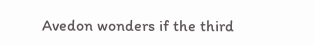Avedon wonders if the third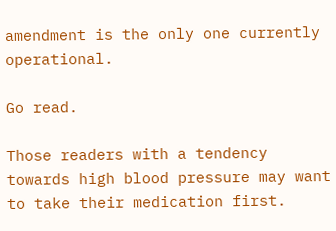amendment is the only one currently operational.

Go read.

Those readers with a tendency towards high blood pressure may want to take their medication first.